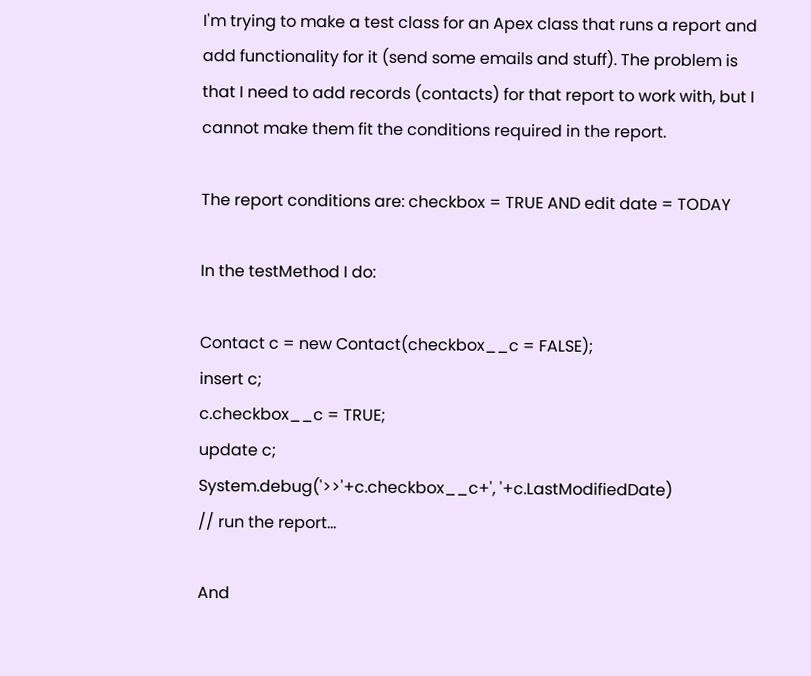I'm trying to make a test class for an Apex class that runs a report and add functionality for it (send some emails and stuff). The problem is that I need to add records (contacts) for that report to work with, but I cannot make them fit the conditions required in the report.

The report conditions are: checkbox = TRUE AND edit date = TODAY

In the testMethod I do:

Contact c = new Contact(checkbox__c = FALSE);
insert c;
c.checkbox__c = TRUE;
update c;
System.debug('>>'+c.checkbox__c+', '+c.LastModifiedDate)
// run the report...

And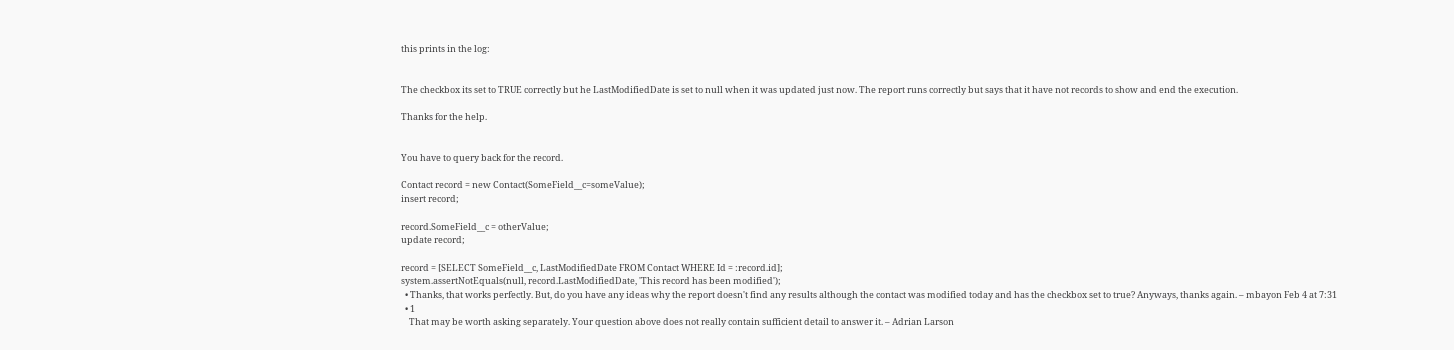this prints in the log:


The checkbox its set to TRUE correctly but he LastModifiedDate is set to null when it was updated just now. The report runs correctly but says that it have not records to show and end the execution.

Thanks for the help.


You have to query back for the record.

Contact record = new Contact(SomeField__c=someValue);
insert record;

record.SomeField__c = otherValue;
update record;

record = [SELECT SomeField__c, LastModifiedDate FROM Contact WHERE Id = :record.id];
system.assertNotEquals(null, record.LastModifiedDate, 'This record has been modified');
  • Thanks, that works perfectly. But, do you have any ideas why the report doesn't find any results although the contact was modified today and has the checkbox set to true? Anyways, thanks again. – mbayon Feb 4 at 7:31
  • 1
    That may be worth asking separately. Your question above does not really contain sufficient detail to answer it. – Adrian Larson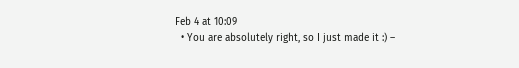Feb 4 at 10:09
  • You are absolutely right, so I just made it :) –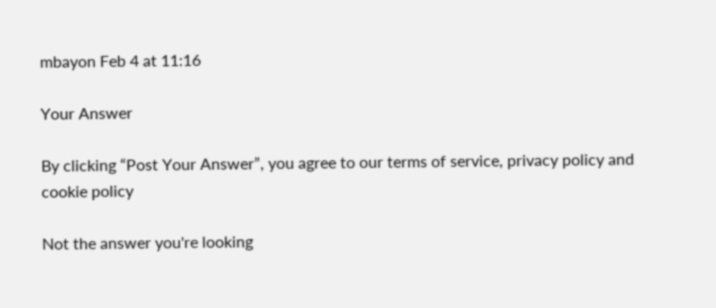mbayon Feb 4 at 11:16

Your Answer

By clicking “Post Your Answer”, you agree to our terms of service, privacy policy and cookie policy

Not the answer you're looking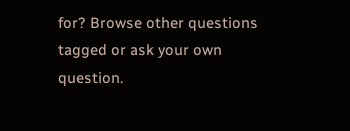for? Browse other questions tagged or ask your own question.